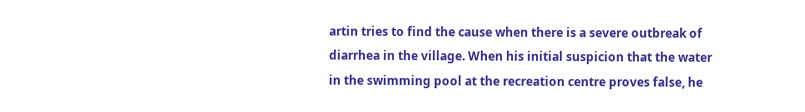artin tries to find the cause when there is a severe outbreak of diarrhea in the village. When his initial suspicion that the water in the swimming pool at the recreation centre proves false, he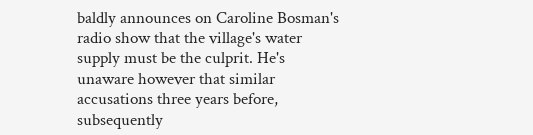baldly announces on Caroline Bosman's radio show that the village's water supply must be the culprit. He's unaware however that similar accusations three years before, subsequently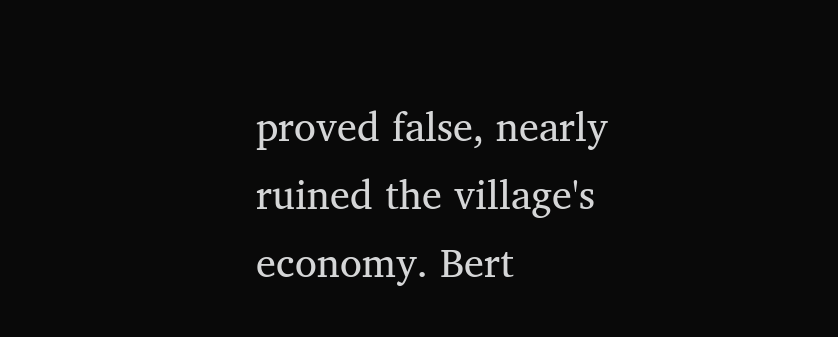proved false, nearly ruined the village's economy. Bert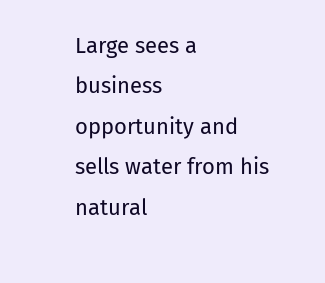Large sees a business opportunity and sells water from his natural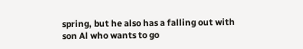spring, but he also has a falling out with son Al who wants to go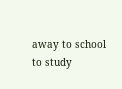away to school to study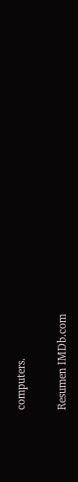computers.

Resumen IMDb.com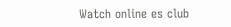Watch online es club